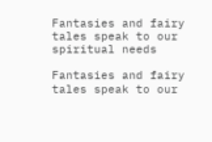Fantasies and fairy tales speak to our spiritual needs

Fantasies and fairy tales speak to our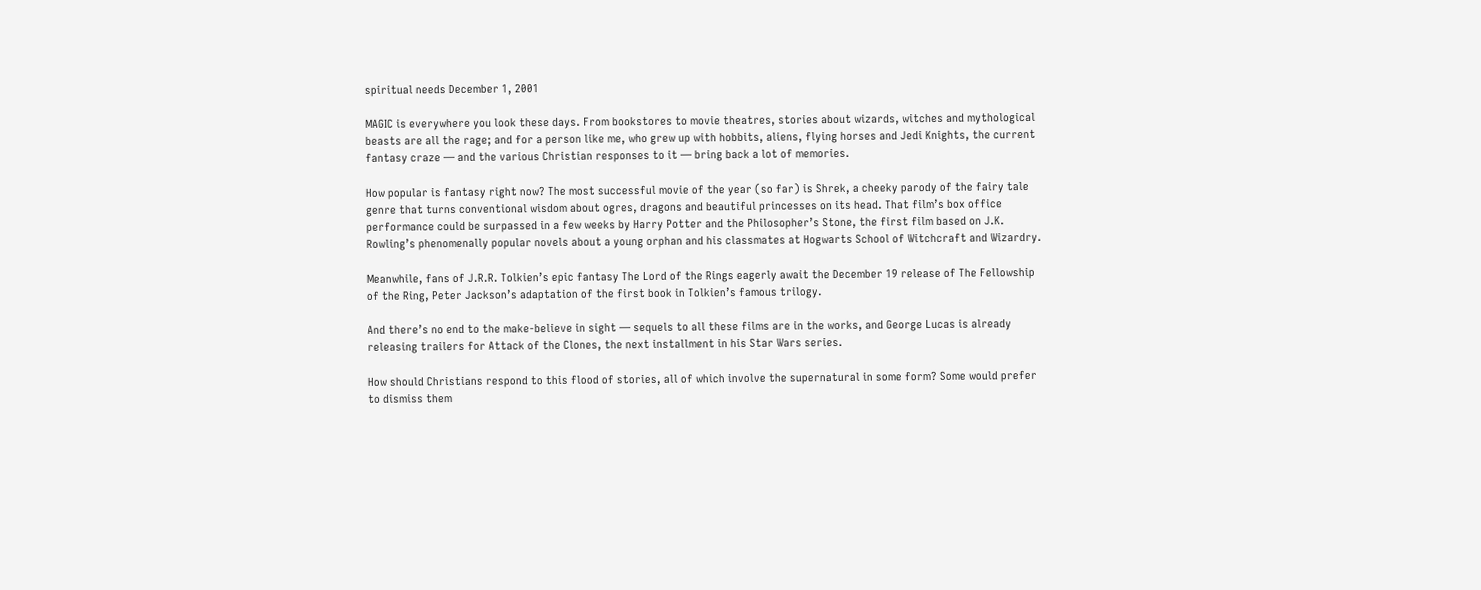spiritual needs December 1, 2001

MAGIC is everywhere you look these days. From bookstores to movie theatres, stories about wizards, witches and mythological beasts are all the rage; and for a person like me, who grew up with hobbits, aliens, flying horses and Jedi Knights, the current fantasy craze — and the various Christian responses to it — bring back a lot of memories.

How popular is fantasy right now? The most successful movie of the year (so far) is Shrek, a cheeky parody of the fairy tale genre that turns conventional wisdom about ogres, dragons and beautiful princesses on its head. That film’s box office performance could be surpassed in a few weeks by Harry Potter and the Philosopher’s Stone, the first film based on J.K. Rowling’s phenomenally popular novels about a young orphan and his classmates at Hogwarts School of Witchcraft and Wizardry.

Meanwhile, fans of J.R.R. Tolkien’s epic fantasy The Lord of the Rings eagerly await the December 19 release of The Fellowship of the Ring, Peter Jackson’s adaptation of the first book in Tolkien’s famous trilogy.

And there’s no end to the make-believe in sight — sequels to all these films are in the works, and George Lucas is already releasing trailers for Attack of the Clones, the next installment in his Star Wars series.

How should Christians respond to this flood of stories, all of which involve the supernatural in some form? Some would prefer to dismiss them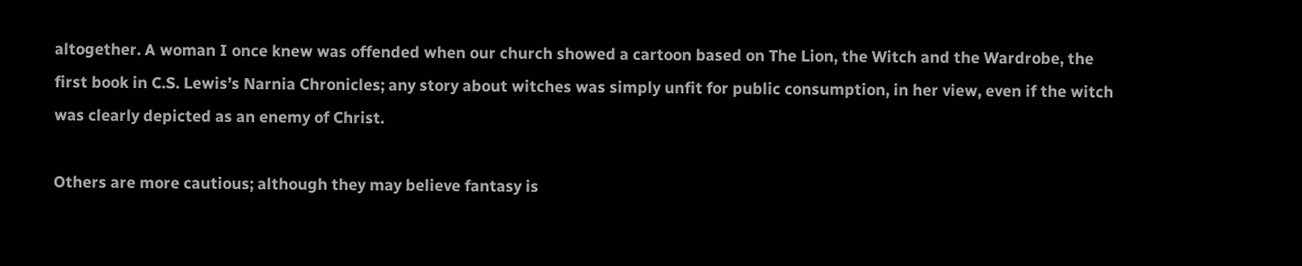altogether. A woman I once knew was offended when our church showed a cartoon based on The Lion, the Witch and the Wardrobe, the first book in C.S. Lewis’s Narnia Chronicles; any story about witches was simply unfit for public consumption, in her view, even if the witch was clearly depicted as an enemy of Christ.

Others are more cautious; although they may believe fantasy is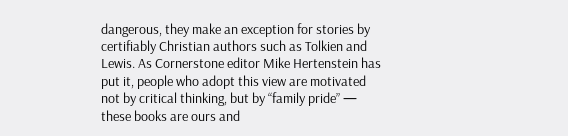dangerous, they make an exception for stories by certifiably Christian authors such as Tolkien and Lewis. As Cornerstone editor Mike Hertenstein has put it, people who adopt this view are motivated not by critical thinking, but by “family pride” — these books are ours and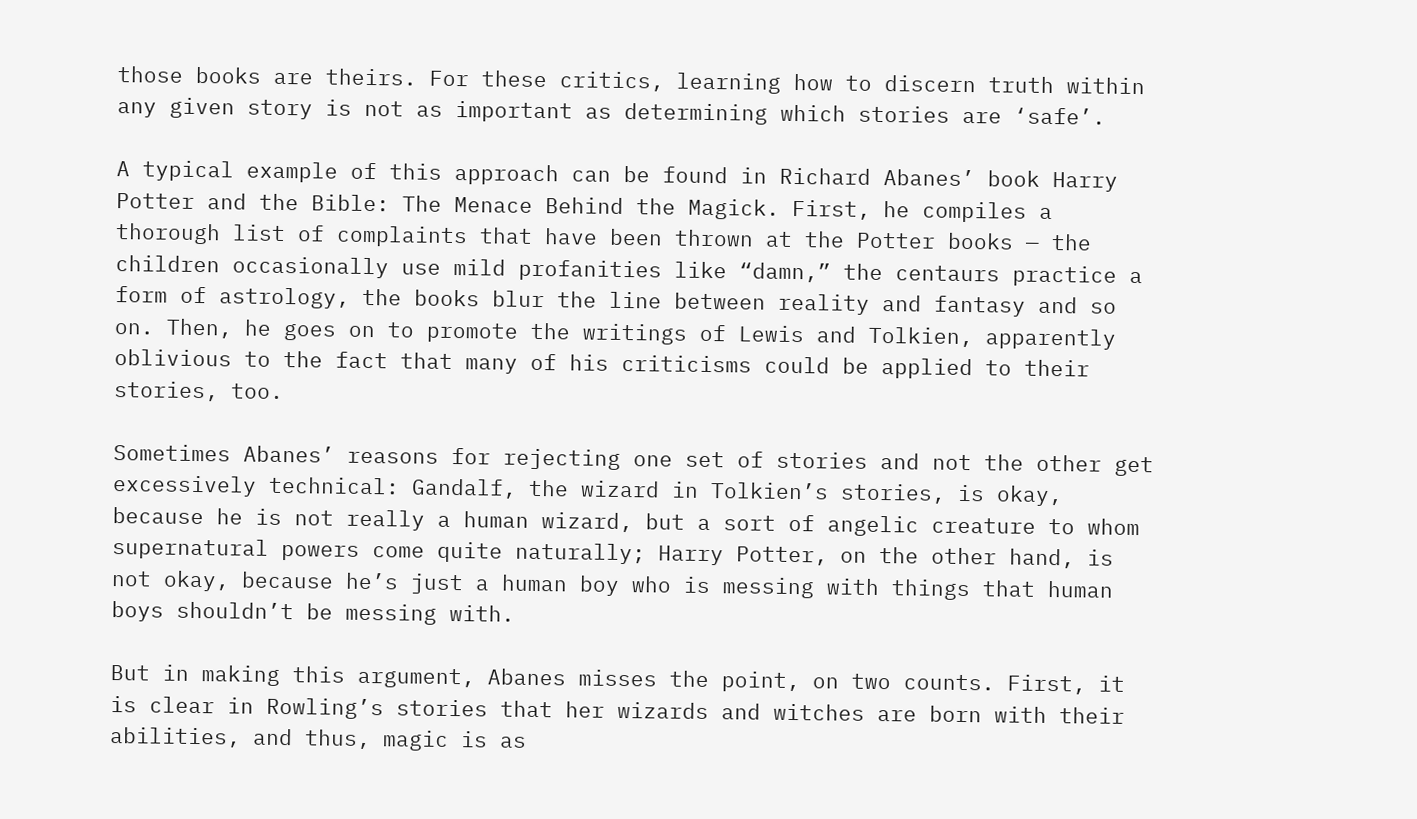those books are theirs. For these critics, learning how to discern truth within any given story is not as important as determining which stories are ‘safe’.

A typical example of this approach can be found in Richard Abanes’ book Harry Potter and the Bible: The Menace Behind the Magick. First, he compiles a thorough list of complaints that have been thrown at the Potter books — the children occasionally use mild profanities like “damn,” the centaurs practice a form of astrology, the books blur the line between reality and fantasy and so on. Then, he goes on to promote the writings of Lewis and Tolkien, apparently oblivious to the fact that many of his criticisms could be applied to their stories, too.

Sometimes Abanes’ reasons for rejecting one set of stories and not the other get excessively technical: Gandalf, the wizard in Tolkien’s stories, is okay, because he is not really a human wizard, but a sort of angelic creature to whom supernatural powers come quite naturally; Harry Potter, on the other hand, is not okay, because he’s just a human boy who is messing with things that human boys shouldn’t be messing with.

But in making this argument, Abanes misses the point, on two counts. First, it is clear in Rowling’s stories that her wizards and witches are born with their abilities, and thus, magic is as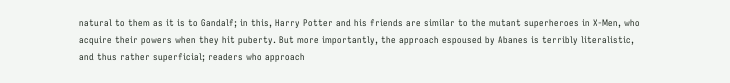natural to them as it is to Gandalf; in this, Harry Potter and his friends are similar to the mutant superheroes in X-Men, who acquire their powers when they hit puberty. But more importantly, the approach espoused by Abanes is terribly literalistic, and thus rather superficial; readers who approach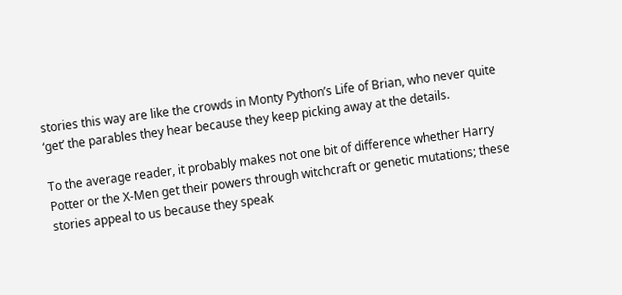stories this way are like the crowds in Monty Python’s Life of Brian, who never quite ‘get’ the parables they hear because they keep picking away at the details.

To the average reader, it probably makes not one bit of difference whether Harry Potter or the X-Men get their powers through witchcraft or genetic mutations; these stories appeal to us because they speak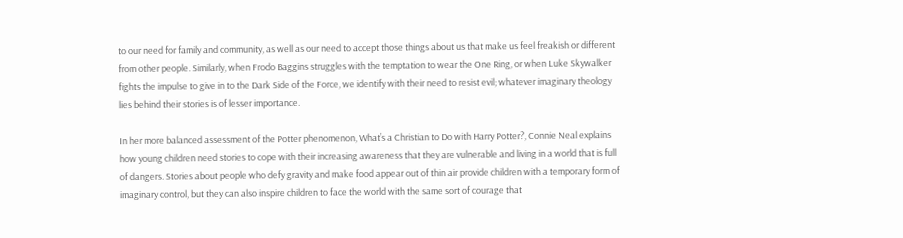to our need for family and community, as well as our need to accept those things about us that make us feel freakish or different from other people. Similarly, when Frodo Baggins struggles with the temptation to wear the One Ring, or when Luke Skywalker fights the impulse to give in to the Dark Side of the Force, we identify with their need to resist evil; whatever imaginary theology lies behind their stories is of lesser importance.

In her more balanced assessment of the Potter phenomenon, What’s a Christian to Do with Harry Potter?, Connie Neal explains how young children need stories to cope with their increasing awareness that they are vulnerable and living in a world that is full of dangers. Stories about people who defy gravity and make food appear out of thin air provide children with a temporary form of imaginary control, but they can also inspire children to face the world with the same sort of courage that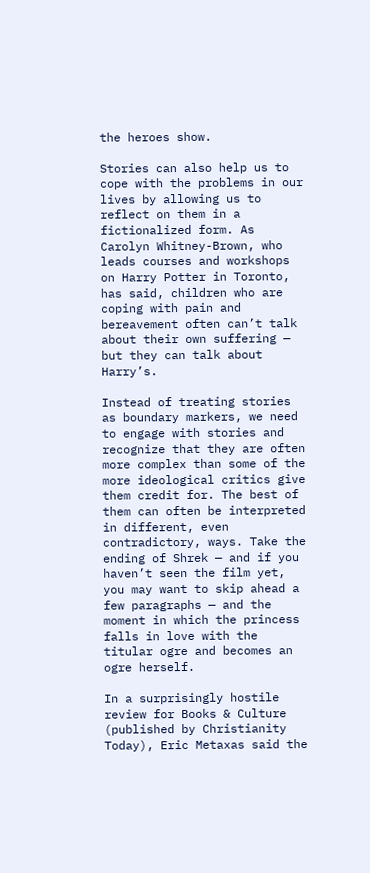the heroes show.

Stories can also help us to cope with the problems in our lives by allowing us to reflect on them in a fictionalized form. As Carolyn Whitney-Brown, who leads courses and workshops on Harry Potter in Toronto, has said, children who are coping with pain and bereavement often can’t talk about their own suffering — but they can talk about Harry’s.

Instead of treating stories as boundary markers, we need to engage with stories and recognize that they are often more complex than some of the more ideological critics give them credit for. The best of them can often be interpreted in different, even contradictory, ways. Take the ending of Shrek — and if you haven’t seen the film yet, you may want to skip ahead a few paragraphs — and the moment in which the princess falls in love with the titular ogre and becomes an ogre herself.

In a surprisingly hostile review for Books & Culture (published by Christianity Today), Eric Metaxas said the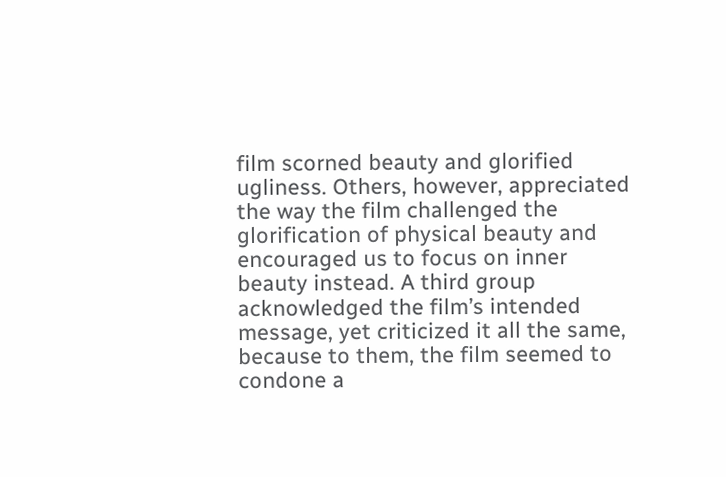film scorned beauty and glorified ugliness. Others, however, appreciated the way the film challenged the glorification of physical beauty and encouraged us to focus on inner beauty instead. A third group acknowledged the film’s intended message, yet criticized it all the same, because to them, the film seemed to condone a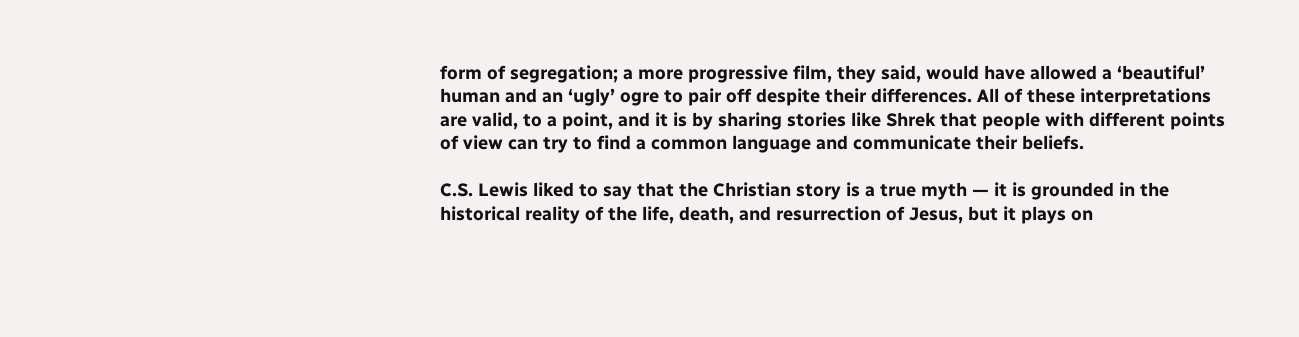form of segregation; a more progressive film, they said, would have allowed a ‘beautiful’ human and an ‘ugly’ ogre to pair off despite their differences. All of these interpretations are valid, to a point, and it is by sharing stories like Shrek that people with different points of view can try to find a common language and communicate their beliefs.

C.S. Lewis liked to say that the Christian story is a true myth — it is grounded in the historical reality of the life, death, and resurrection of Jesus, but it plays on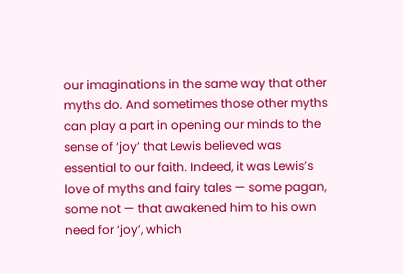our imaginations in the same way that other myths do. And sometimes those other myths can play a part in opening our minds to the sense of ‘joy’ that Lewis believed was essential to our faith. Indeed, it was Lewis’s love of myths and fairy tales — some pagan, some not — that awakened him to his own need for ‘joy’, which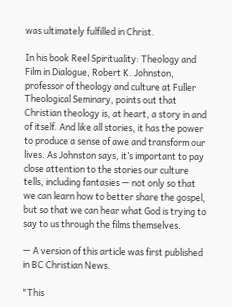was ultimately fulfilled in Christ.

In his book Reel Spirituality: Theology and Film in Dialogue, Robert K. Johnston, professor of theology and culture at Fuller Theological Seminary, points out that Christian theology is, at heart, a story in and of itself. And like all stories, it has the power to produce a sense of awe and transform our lives. As Johnston says, it’s important to pay close attention to the stories our culture tells, including fantasies — not only so that we can learn how to better share the gospel, but so that we can hear what God is trying to say to us through the films themselves.

— A version of this article was first published in BC Christian News.

"This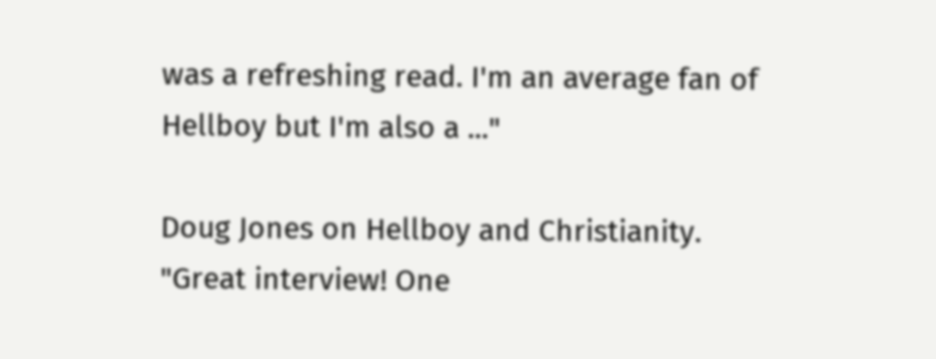was a refreshing read. I'm an average fan of Hellboy but I'm also a ..."

Doug Jones on Hellboy and Christianity.
"Great interview! One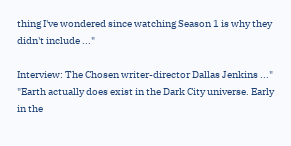thing I've wondered since watching Season 1 is why they didn't include ..."

Interview: The Chosen writer-director Dallas Jenkins ..."
"Earth actually does exist in the Dark City universe. Early in the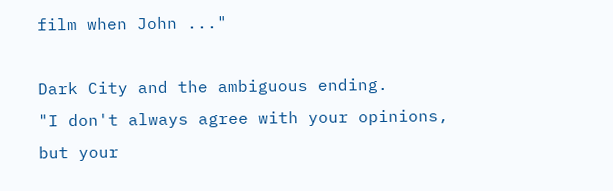film when John ..."

Dark City and the ambiguous ending.
"I don't always agree with your opinions, but your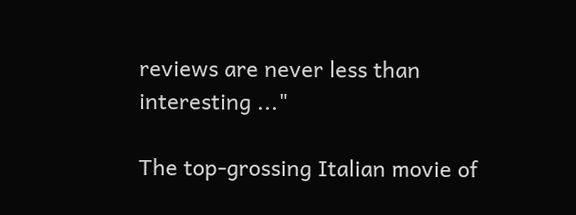reviews are never less than interesting ..."

The top-grossing Italian movie of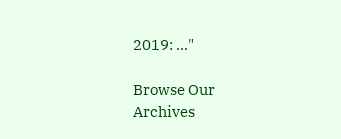2019: ..."

Browse Our Archives